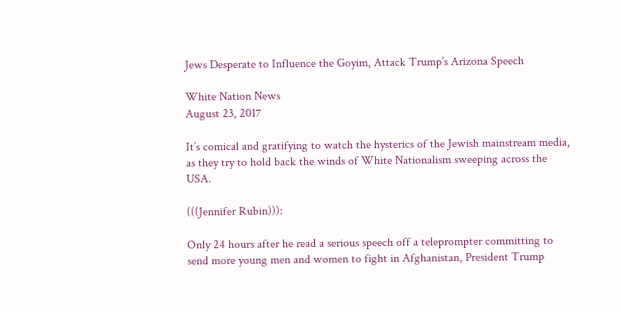Jews Desperate to Influence the Goyim, Attack Trump’s Arizona Speech

White Nation News
August 23, 2017

It’s comical and gratifying to watch the hysterics of the Jewish mainstream media, as they try to hold back the winds of White Nationalism sweeping across the USA.

(((Jennifer Rubin))):

Only 24 hours after he read a serious speech off a teleprompter committing to send more young men and women to fight in Afghanistan, President Trump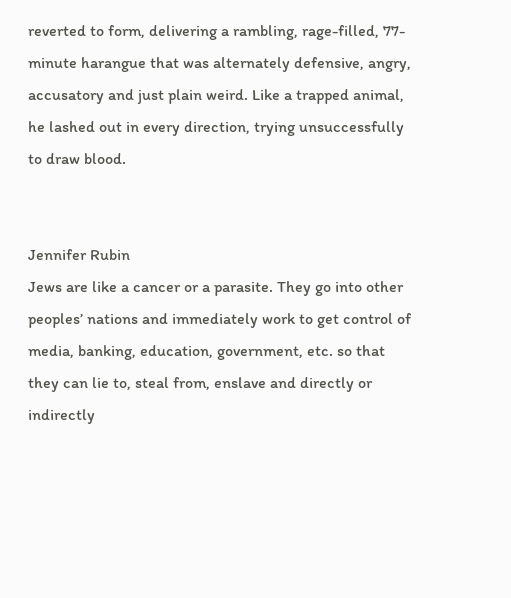reverted to form, delivering a rambling, rage-filled, 77-minute harangue that was alternately defensive, angry, accusatory and just plain weird. Like a trapped animal, he lashed out in every direction, trying unsuccessfully to draw blood.


Jennifer Rubin
Jews are like a cancer or a parasite. They go into other peoples’ nations and immediately work to get control of media, banking, education, government, etc. so that they can lie to, steal from, enslave and directly or indirectly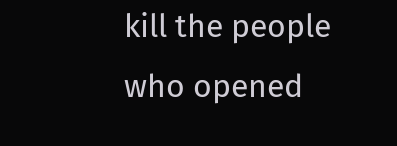kill the people who opened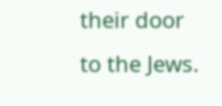their door to the Jews.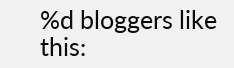%d bloggers like this: